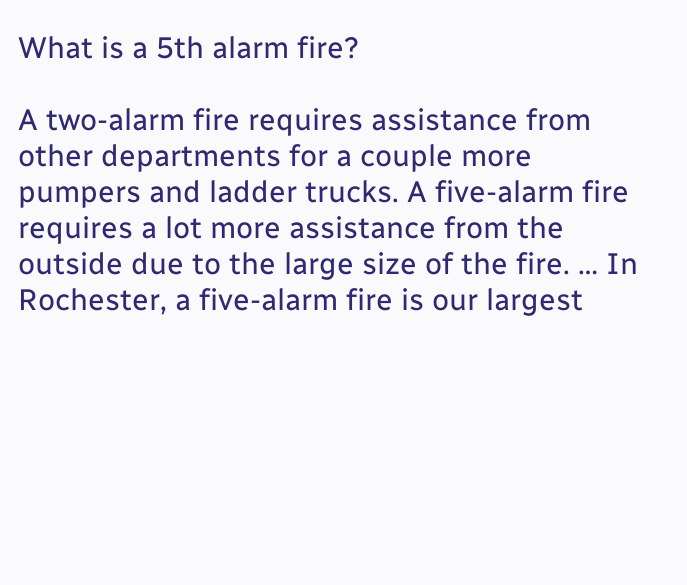What is a 5th alarm fire?

A two-alarm fire requires assistance from other departments for a couple more pumpers and ladder trucks. A five-alarm fire requires a lot more assistance from the outside due to the large size of the fire. … In Rochester, a five-alarm fire is our largest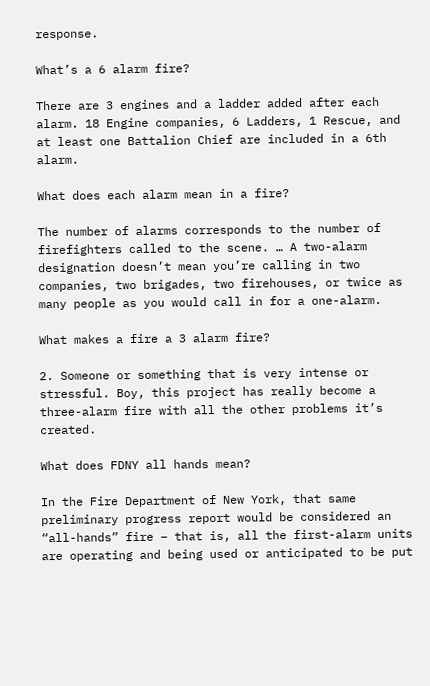response.

What’s a 6 alarm fire?

There are 3 engines and a ladder added after each alarm. 18 Engine companies, 6 Ladders, 1 Rescue, and at least one Battalion Chief are included in a 6th alarm.

What does each alarm mean in a fire?

The number of alarms corresponds to the number of firefighters called to the scene. … A two-alarm designation doesn’t mean you’re calling in two companies, two brigades, two firehouses, or twice as many people as you would call in for a one-alarm.

What makes a fire a 3 alarm fire?

2. Someone or something that is very intense or stressful. Boy, this project has really become a three-alarm fire with all the other problems it’s created.

What does FDNY all hands mean?

In the Fire Department of New York, that same preliminary progress report would be considered an “all-hands” fire – that is, all the first-alarm units are operating and being used or anticipated to be put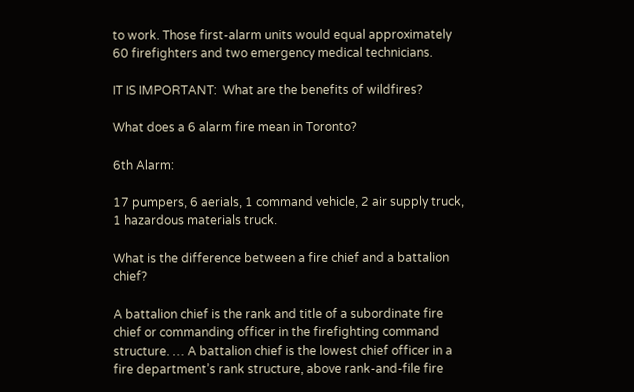to work. Those first-alarm units would equal approximately 60 firefighters and two emergency medical technicians.

IT IS IMPORTANT:  What are the benefits of wildfires?

What does a 6 alarm fire mean in Toronto?

6th Alarm:

17 pumpers, 6 aerials, 1 command vehicle, 2 air supply truck, 1 hazardous materials truck.

What is the difference between a fire chief and a battalion chief?

A battalion chief is the rank and title of a subordinate fire chief or commanding officer in the firefighting command structure. … A battalion chief is the lowest chief officer in a fire department’s rank structure, above rank-and-file fire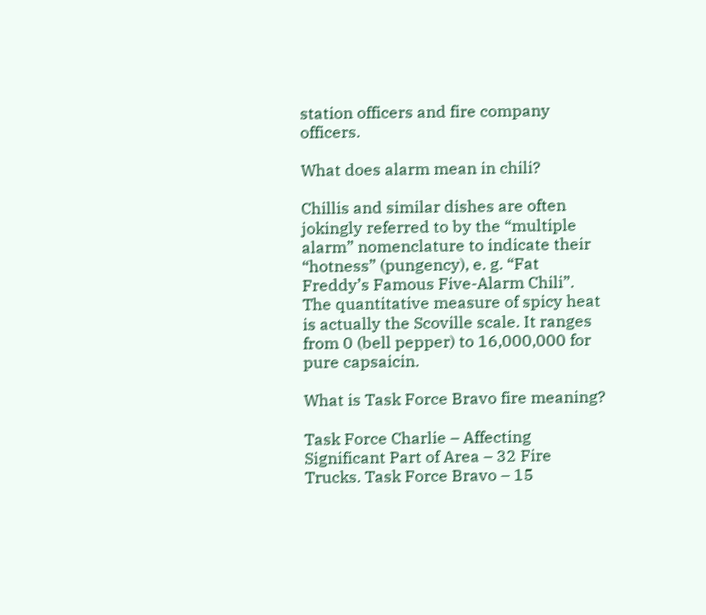station officers and fire company officers.

What does alarm mean in chili?

Chillis and similar dishes are often jokingly referred to by the “multiple alarm” nomenclature to indicate their “hotness” (pungency), e. g. “Fat Freddy’s Famous Five-Alarm Chili”. The quantitative measure of spicy heat is actually the Scoville scale. It ranges from 0 (bell pepper) to 16,000,000 for pure capsaicin.

What is Task Force Bravo fire meaning?

Task Force Charlie – Affecting Significant Part of Area – 32 Fire Trucks. Task Force Bravo – 15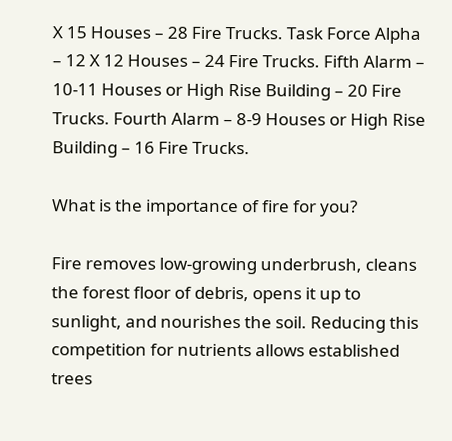X 15 Houses – 28 Fire Trucks. Task Force Alpha – 12 X 12 Houses – 24 Fire Trucks. Fifth Alarm – 10-11 Houses or High Rise Building – 20 Fire Trucks. Fourth Alarm – 8-9 Houses or High Rise Building – 16 Fire Trucks.

What is the importance of fire for you?

Fire removes low-growing underbrush, cleans the forest floor of debris, opens it up to sunlight, and nourishes the soil. Reducing this competition for nutrients allows established trees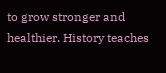to grow stronger and healthier. History teaches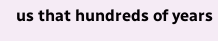us that hundreds of years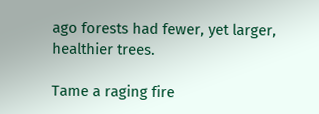ago forests had fewer, yet larger, healthier trees.

Tame a raging fire